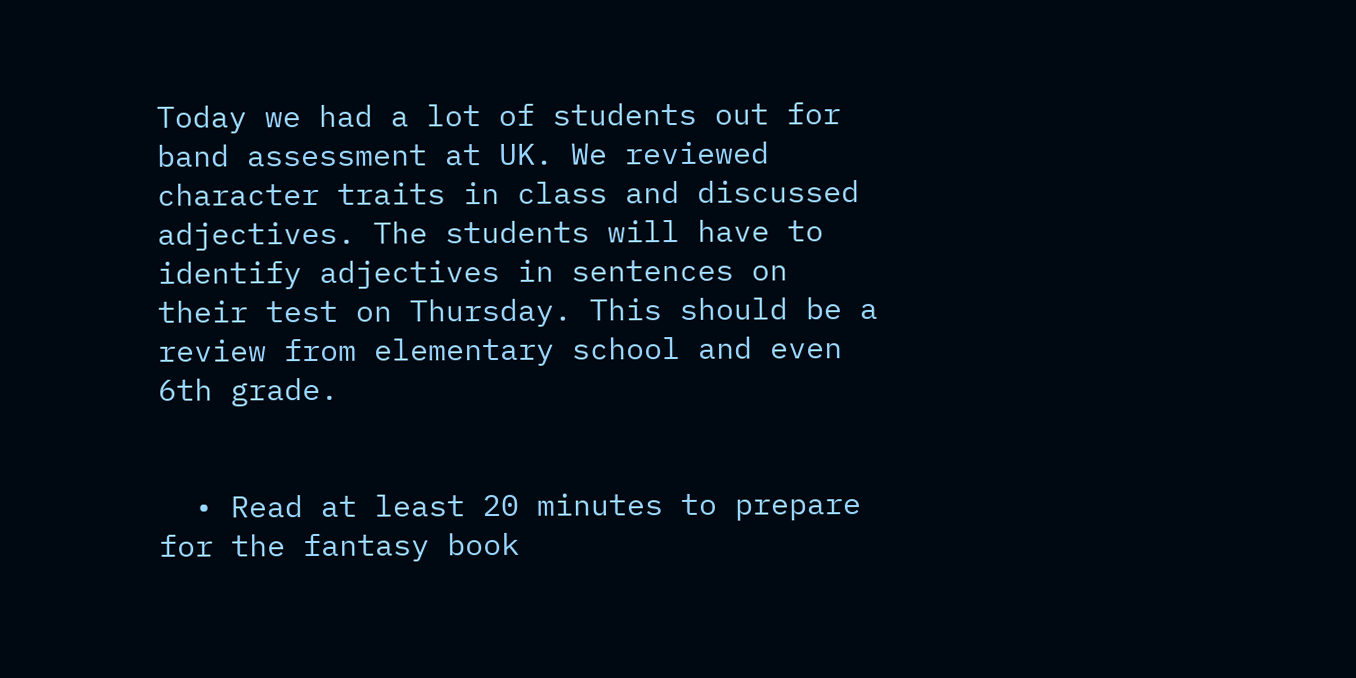Today we had a lot of students out for band assessment at UK. We reviewed character traits in class and discussed adjectives. The students will have to identify adjectives in sentences on their test on Thursday. This should be a review from elementary school and even 6th grade.


  • Read at least 20 minutes to prepare for the fantasy book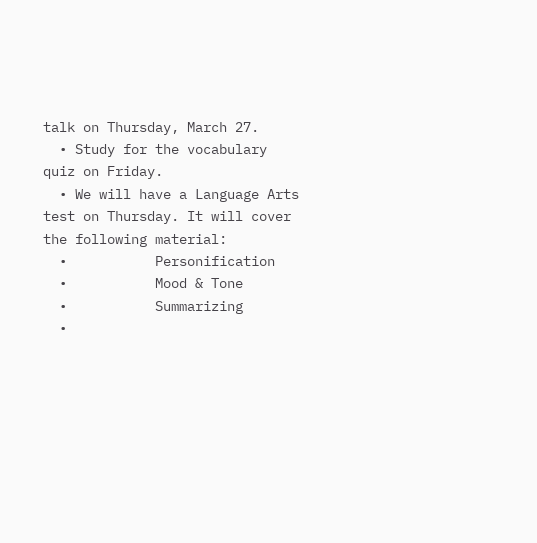talk on Thursday, March 27.
  • Study for the vocabulary quiz on Friday.
  • We will have a Language Arts test on Thursday. It will cover the following material:
  •           Personification
  •           Mood & Tone
  •           Summarizing
  •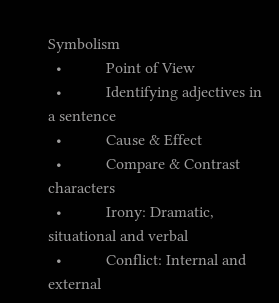Symbolism
  •           Point of View
  •           Identifying adjectives in a sentence
  •           Cause & Effect
  •           Compare & Contrast characters
  •           Irony: Dramatic, situational and verbal
  •           Conflict: Internal and external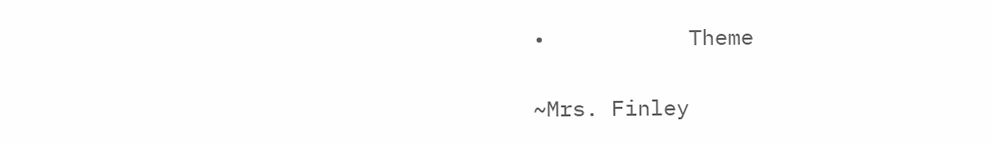•           Theme

~Mrs. Finley